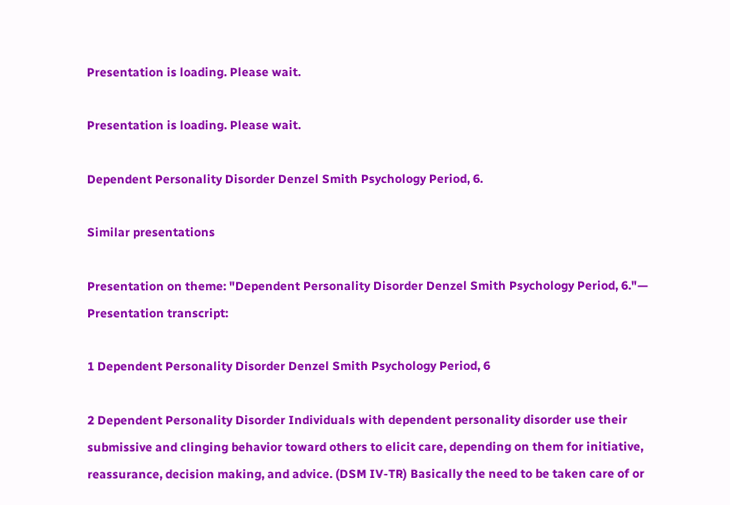Presentation is loading. Please wait.

Presentation is loading. Please wait.

Dependent Personality Disorder Denzel Smith Psychology Period, 6.

Similar presentations

Presentation on theme: "Dependent Personality Disorder Denzel Smith Psychology Period, 6."— Presentation transcript:

1 Dependent Personality Disorder Denzel Smith Psychology Period, 6

2 Dependent Personality Disorder Individuals with dependent personality disorder use their submissive and clinging behavior toward others to elicit care, depending on them for initiative, reassurance, decision making, and advice. (DSM IV-TR) Basically the need to be taken care of or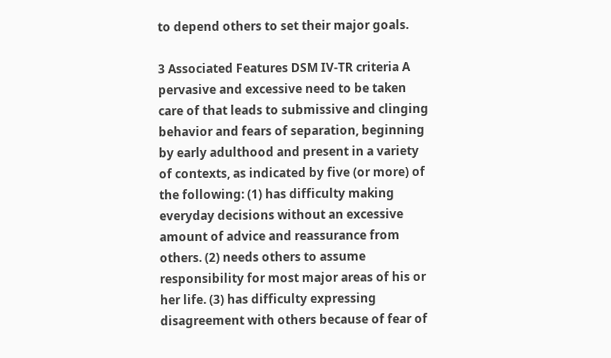to depend others to set their major goals.

3 Associated Features DSM IV-TR criteria A pervasive and excessive need to be taken care of that leads to submissive and clinging behavior and fears of separation, beginning by early adulthood and present in a variety of contexts, as indicated by five (or more) of the following: (1) has difficulty making everyday decisions without an excessive amount of advice and reassurance from others. (2) needs others to assume responsibility for most major areas of his or her life. (3) has difficulty expressing disagreement with others because of fear of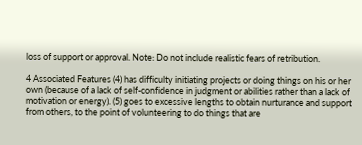loss of support or approval. Note: Do not include realistic fears of retribution.

4 Associated Features (4) has difficulty initiating projects or doing things on his or her own (because of a lack of self-confidence in judgment or abilities rather than a lack of motivation or energy). (5) goes to excessive lengths to obtain nurturance and support from others, to the point of volunteering to do things that are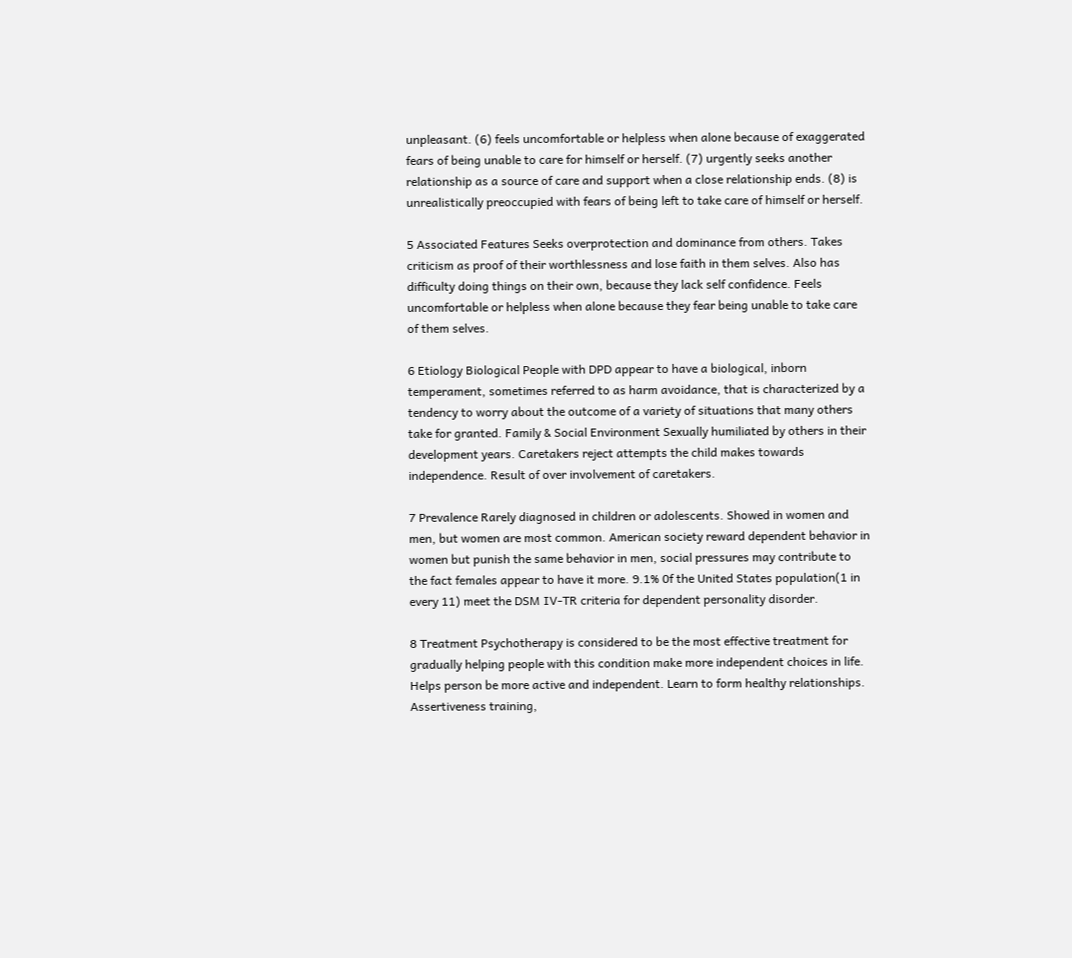unpleasant. (6) feels uncomfortable or helpless when alone because of exaggerated fears of being unable to care for himself or herself. (7) urgently seeks another relationship as a source of care and support when a close relationship ends. (8) is unrealistically preoccupied with fears of being left to take care of himself or herself.

5 Associated Features Seeks overprotection and dominance from others. Takes criticism as proof of their worthlessness and lose faith in them selves. Also has difficulty doing things on their own, because they lack self confidence. Feels uncomfortable or helpless when alone because they fear being unable to take care of them selves.

6 Etiology Biological People with DPD appear to have a biological, inborn temperament, sometimes referred to as harm avoidance, that is characterized by a tendency to worry about the outcome of a variety of situations that many others take for granted. Family & Social Environment Sexually humiliated by others in their development years. Caretakers reject attempts the child makes towards independence. Result of over involvement of caretakers.

7 Prevalence Rarely diagnosed in children or adolescents. Showed in women and men, but women are most common. American society reward dependent behavior in women but punish the same behavior in men, social pressures may contribute to the fact females appear to have it more. 9.1% 0f the United States population(1 in every 11) meet the DSM IV-TR criteria for dependent personality disorder.

8 Treatment Psychotherapy is considered to be the most effective treatment for gradually helping people with this condition make more independent choices in life. Helps person be more active and independent. Learn to form healthy relationships. Assertiveness training,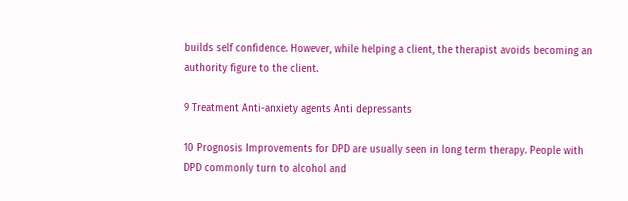builds self confidence. However, while helping a client, the therapist avoids becoming an authority figure to the client.

9 Treatment Anti-anxiety agents Anti depressants

10 Prognosis Improvements for DPD are usually seen in long term therapy. People with DPD commonly turn to alcohol and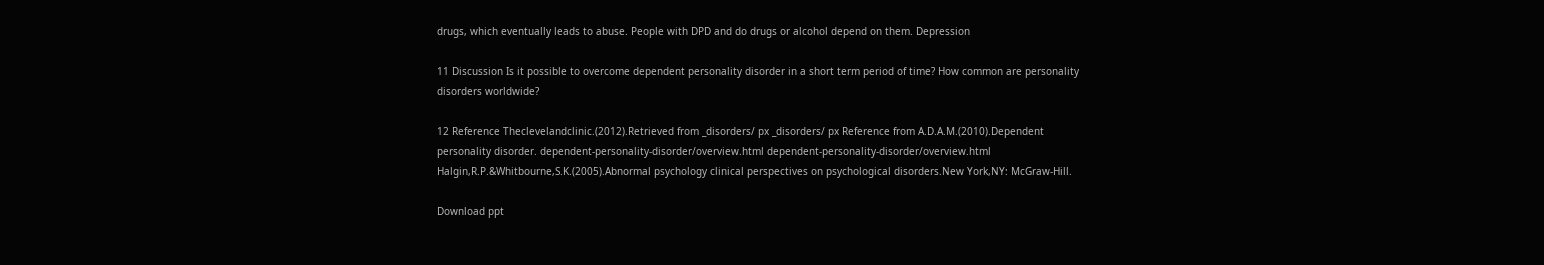drugs, which eventually leads to abuse. People with DPD and do drugs or alcohol depend on them. Depression

11 Discussion Is it possible to overcome dependent personality disorder in a short term period of time? How common are personality disorders worldwide?

12 Reference Theclevelandclinic.(2012).Retrieved from _disorders/ px _disorders/ px Reference from A.D.A.M.(2010).Dependent personality disorder. dependent-personality-disorder/overview.html dependent-personality-disorder/overview.html Halgin,R.P.&Whitbourne,S.K.(2005).Abnormal psychology clinical perspectives on psychological disorders.New York,NY: McGraw-Hill.

Download ppt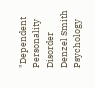"Dependent Personality Disorder Denzel Smith Psychology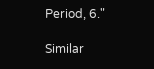Period, 6."

Similar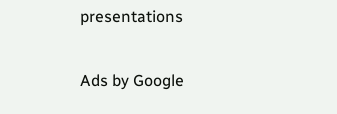presentations

Ads by Google